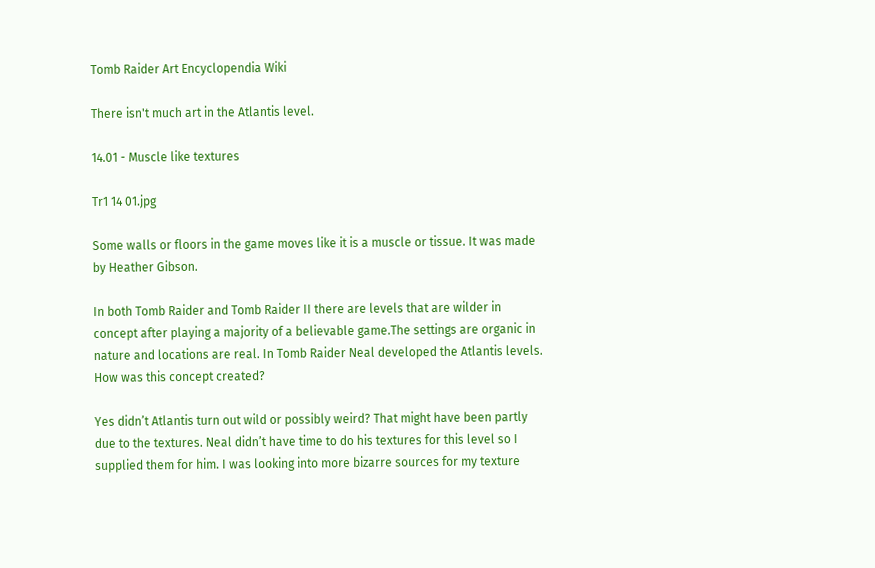Tomb Raider Art Encyclopendia Wiki

There isn't much art in the Atlantis level.

14.01 - Muscle like textures

Tr1 14 01.jpg

Some walls or floors in the game moves like it is a muscle or tissue. It was made by Heather Gibson.

In both Tomb Raider and Tomb Raider II there are levels that are wilder in concept after playing a majority of a believable game.The settings are organic in nature and locations are real. In Tomb Raider Neal developed the Atlantis levels. How was this concept created?

Yes didn’t Atlantis turn out wild or possibly weird? That might have been partly due to the textures. Neal didn’t have time to do his textures for this level so I supplied them for him. I was looking into more bizarre sources for my texture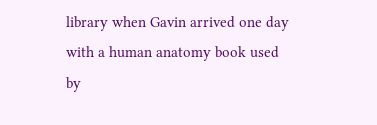library when Gavin arrived one day with a human anatomy book used by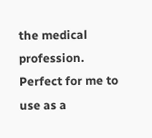the medical profession. Perfect for me to use as a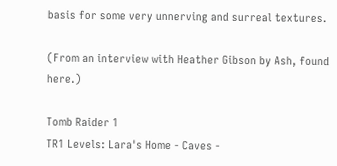basis for some very unnerving and surreal textures.

(From an interview with Heather Gibson by Ash, found here.)

Tomb Raider 1
TR1 Levels: Lara's Home - Caves -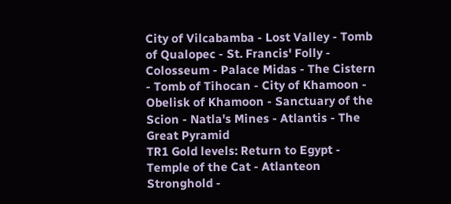City of Vilcabamba - Lost Valley - Tomb of Qualopec - St. Francis' Folly - Colosseum - Palace Midas - The Cistern - Tomb of Tihocan - City of Khamoon - Obelisk of Khamoon - Sanctuary of the Scion - Natla's Mines - Atlantis - The Great Pyramid
TR1 Gold levels: Return to Egypt - Temple of the Cat - Atlanteon Stronghold -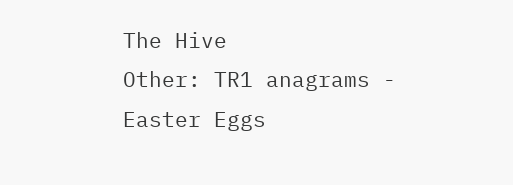The Hive
Other: TR1 anagrams - Easter Eggs